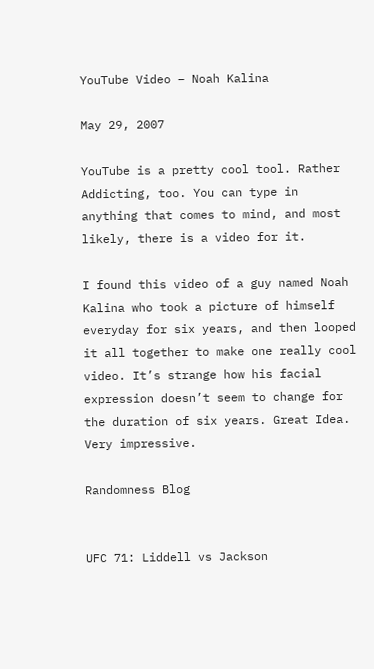YouTube Video – Noah Kalina

May 29, 2007

YouTube is a pretty cool tool. Rather Addicting, too. You can type in anything that comes to mind, and most likely, there is a video for it.

I found this video of a guy named Noah Kalina who took a picture of himself everyday for six years, and then looped it all together to make one really cool video. It’s strange how his facial expression doesn’t seem to change for the duration of six years. Great Idea. Very impressive.

Randomness Blog


UFC 71: Liddell vs Jackson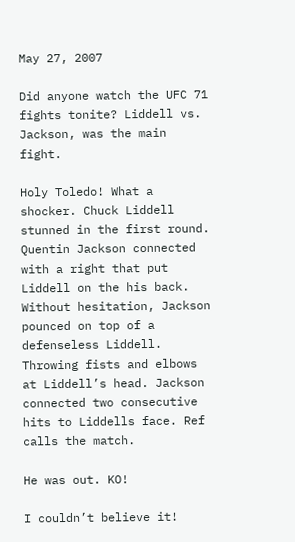May 27, 2007

Did anyone watch the UFC 71 fights tonite? Liddell vs. Jackson, was the main fight.

Holy Toledo! What a shocker. Chuck Liddell stunned in the first round. Quentin Jackson connected with a right that put Liddell on the his back. Without hesitation, Jackson pounced on top of a defenseless Liddell. Throwing fists and elbows at Liddell’s head. Jackson connected two consecutive hits to Liddells face. Ref calls the match.

He was out. KO!

I couldn’t believe it!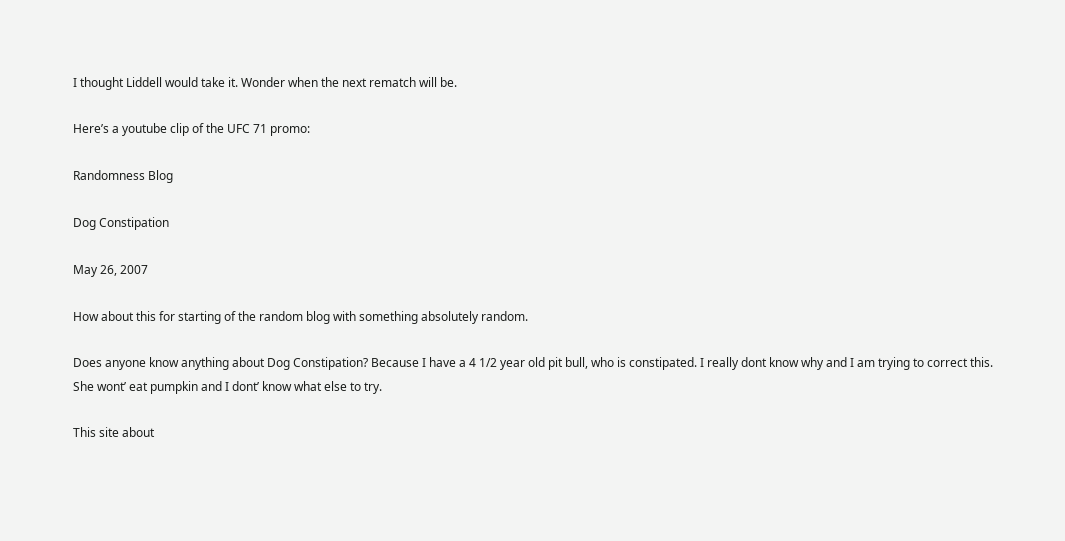I thought Liddell would take it. Wonder when the next rematch will be.

Here’s a youtube clip of the UFC 71 promo:

Randomness Blog

Dog Constipation

May 26, 2007

How about this for starting of the random blog with something absolutely random.

Does anyone know anything about Dog Constipation? Because I have a 4 1/2 year old pit bull, who is constipated. I really dont know why and I am trying to correct this. She wont’ eat pumpkin and I dont’ know what else to try.

This site about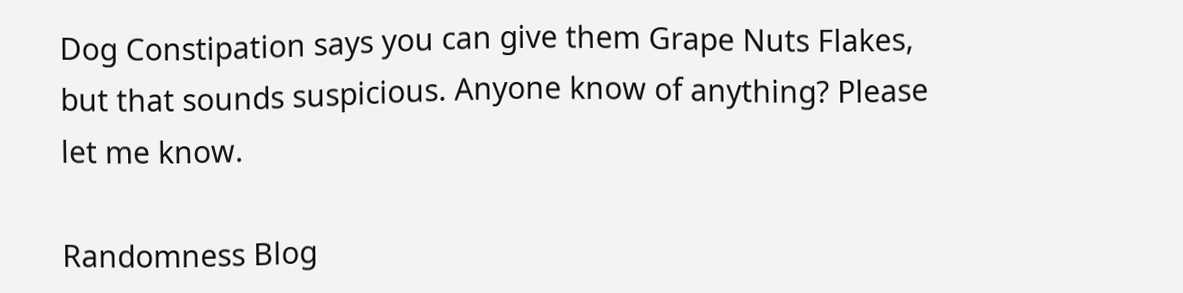Dog Constipation says you can give them Grape Nuts Flakes, but that sounds suspicious. Anyone know of anything? Please let me know.

Randomness Blog